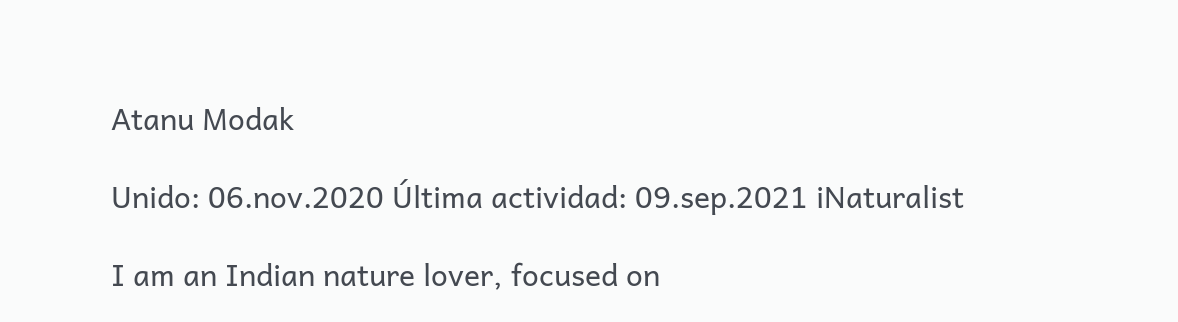Atanu Modak

Unido: 06.nov.2020 Última actividad: 09.sep.2021 iNaturalist

I am an Indian nature lover, focused on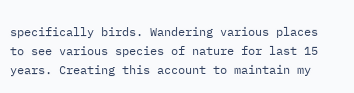specifically birds. Wandering various places to see various species of nature for last 15 years. Creating this account to maintain my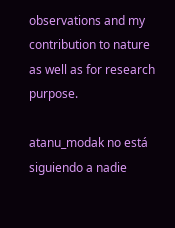observations and my contribution to nature as well as for research purpose.

atanu_modak no está siguiendo a nadie